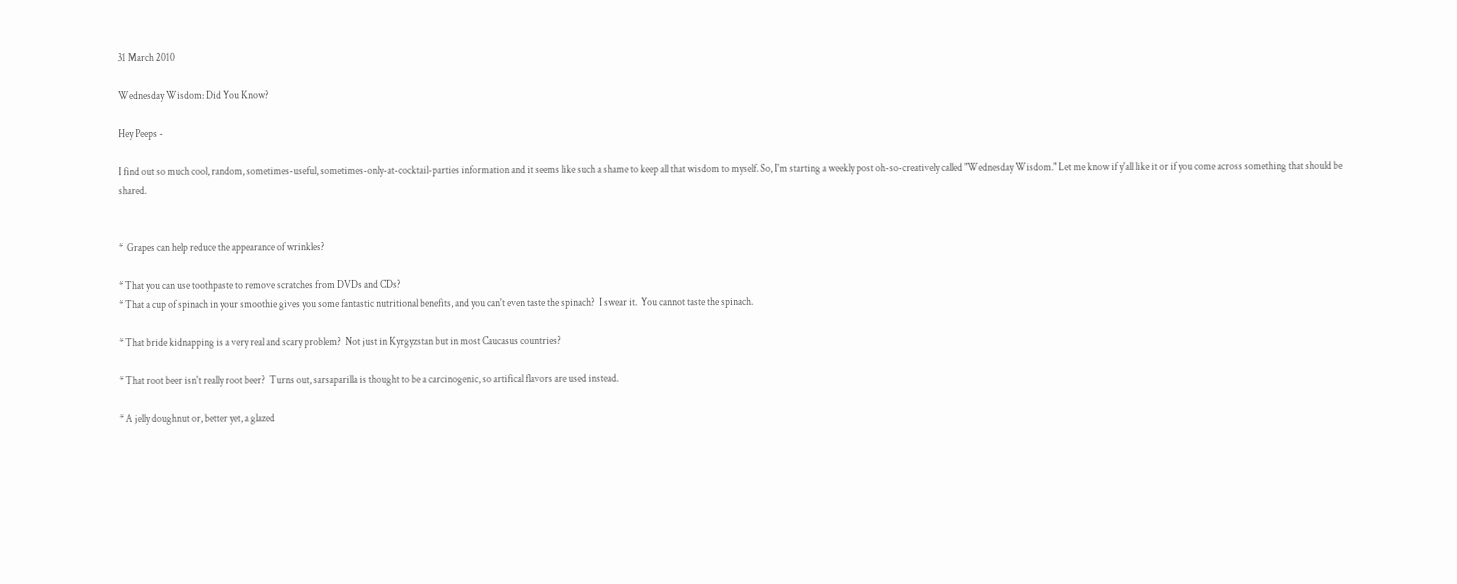31 March 2010

Wednesday Wisdom: Did You Know?

Hey Peeps -

I find out so much cool, random, sometimes-useful, sometimes-only-at-cocktail-parties information and it seems like such a shame to keep all that wisdom to myself. So, I'm starting a weekly post oh-so-creatively called "Wednesday Wisdom." Let me know if y'all like it or if you come across something that should be shared.


*  Grapes can help reduce the appearance of wrinkles?

* That you can use toothpaste to remove scratches from DVDs and CDs?
* That a cup of spinach in your smoothie gives you some fantastic nutritional benefits, and you can't even taste the spinach?  I swear it.  You cannot taste the spinach.

* That bride kidnapping is a very real and scary problem?  Not just in Kyrgyzstan but in most Caucasus countries?

* That root beer isn't really root beer?  Turns out, sarsaparilla is thought to be a carcinogenic, so artifical flavors are used instead.

* A jelly doughnut or, better yet, a glazed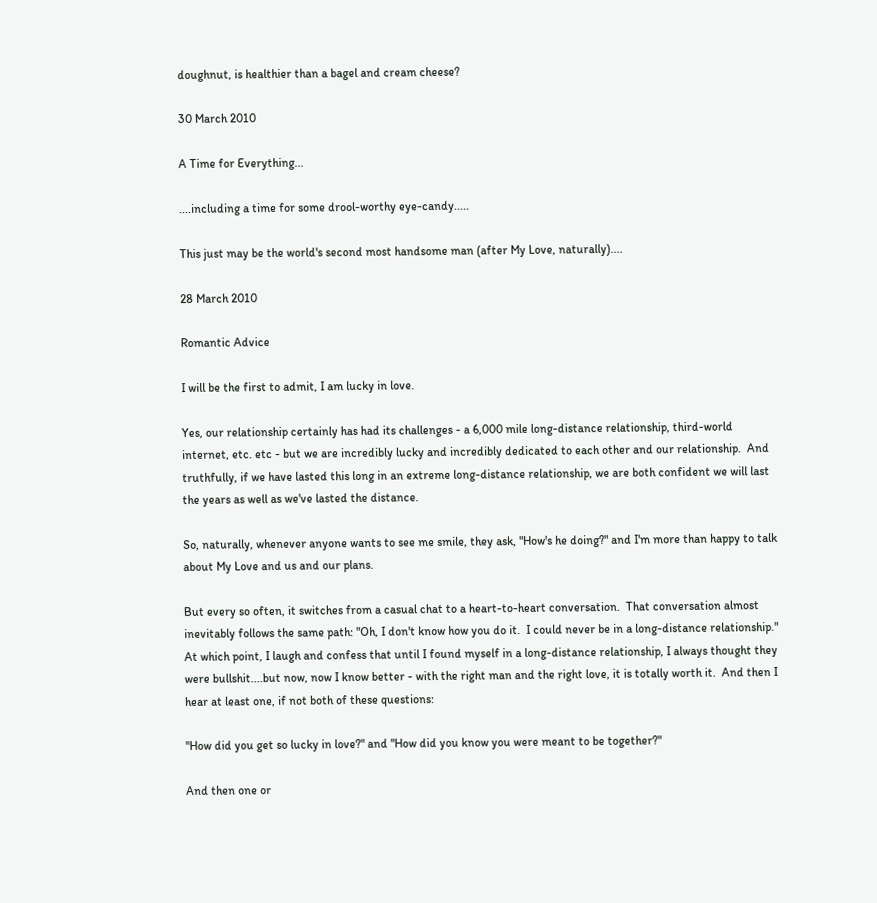doughnut, is healthier than a bagel and cream cheese?

30 March 2010

A Time for Everything...

....including a time for some drool-worthy eye-candy.....

This just may be the world's second most handsome man (after My Love, naturally)....

28 March 2010

Romantic Advice

I will be the first to admit, I am lucky in love.

Yes, our relationship certainly has had its challenges - a 6,000 mile long-distance relationship, third-world internet, etc. etc - but we are incredibly lucky and incredibly dedicated to each other and our relationship.  And truthfully, if we have lasted this long in an extreme long-distance relationship, we are both confident we will last the years as well as we've lasted the distance.

So, naturally, whenever anyone wants to see me smile, they ask, "How's he doing?" and I'm more than happy to talk about My Love and us and our plans.

But every so often, it switches from a casual chat to a heart-to-heart conversation.  That conversation almost inevitably follows the same path: "Oh, I don't know how you do it.  I could never be in a long-distance relationship."  At which point, I laugh and confess that until I found myself in a long-distance relationship, I always thought they were bullshit....but now, now I know better - with the right man and the right love, it is totally worth it.  And then I hear at least one, if not both of these questions:

"How did you get so lucky in love?" and "How did you know you were meant to be together?"

And then one or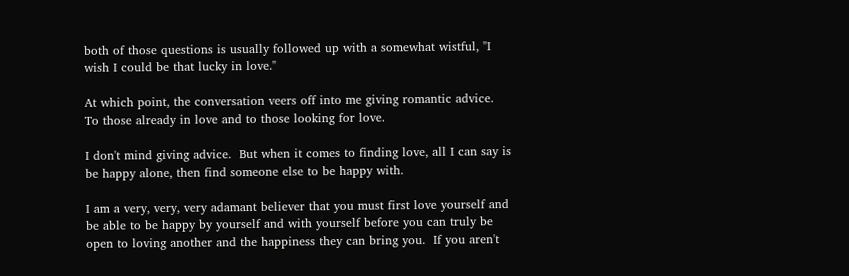both of those questions is usually followed up with a somewhat wistful, "I wish I could be that lucky in love."

At which point, the conversation veers off into me giving romantic advice.  To those already in love and to those looking for love.

I don't mind giving advice.  But when it comes to finding love, all I can say is be happy alone, then find someone else to be happy with.

I am a very, very, very adamant believer that you must first love yourself and be able to be happy by yourself and with yourself before you can truly be open to loving another and the happiness they can bring you.  If you aren't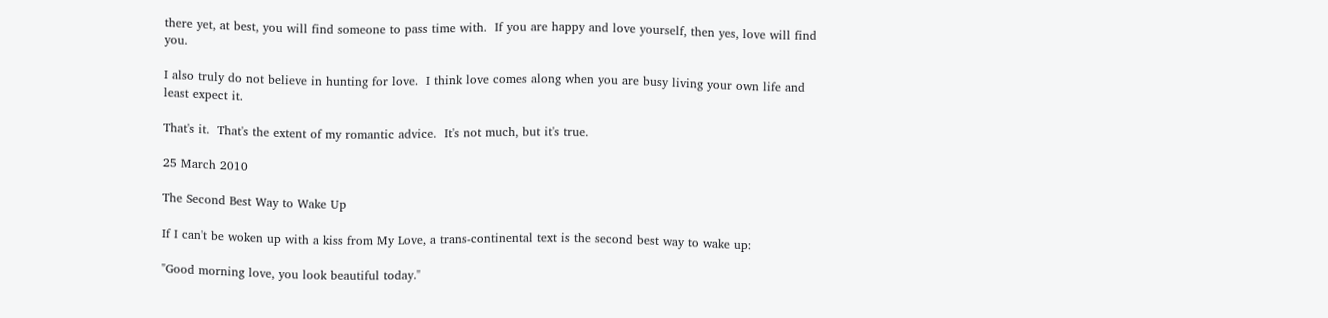there yet, at best, you will find someone to pass time with.  If you are happy and love yourself, then yes, love will find you.

I also truly do not believe in hunting for love.  I think love comes along when you are busy living your own life and least expect it.

That's it.  That's the extent of my romantic advice.  It's not much, but it's true.

25 March 2010

The Second Best Way to Wake Up

If I can't be woken up with a kiss from My Love, a trans-continental text is the second best way to wake up:

"Good morning love, you look beautiful today."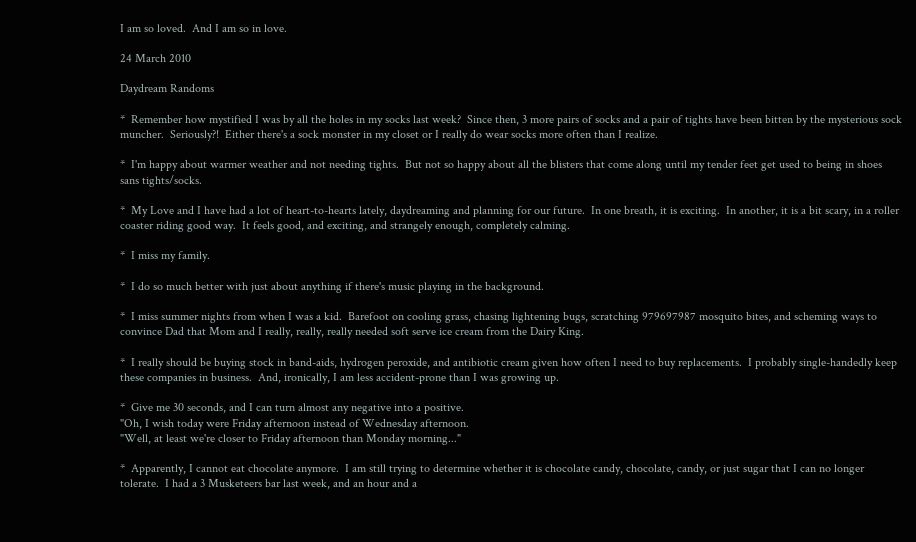I am so loved.  And I am so in love.

24 March 2010

Daydream Randoms

*  Remember how mystified I was by all the holes in my socks last week?  Since then, 3 more pairs of socks and a pair of tights have been bitten by the mysterious sock muncher.  Seriously?!  Either there's a sock monster in my closet or I really do wear socks more often than I realize.

*  I'm happy about warmer weather and not needing tights.  But not so happy about all the blisters that come along until my tender feet get used to being in shoes sans tights/socks.

*  My Love and I have had a lot of heart-to-hearts lately, daydreaming and planning for our future.  In one breath, it is exciting.  In another, it is a bit scary, in a roller coaster riding good way.  It feels good, and exciting, and strangely enough, completely calming.

*  I miss my family.

*  I do so much better with just about anything if there's music playing in the background.

*  I miss summer nights from when I was a kid.  Barefoot on cooling grass, chasing lightening bugs, scratching 979697987 mosquito bites, and scheming ways to convince Dad that Mom and I really, really, really needed soft serve ice cream from the Dairy King.

*  I really should be buying stock in band-aids, hydrogen peroxide, and antibiotic cream given how often I need to buy replacements.  I probably single-handedly keep these companies in business.  And, ironically, I am less accident-prone than I was growing up.

*  Give me 30 seconds, and I can turn almost any negative into a positive.
"Oh, I wish today were Friday afternoon instead of Wednesday afternoon.
"Well, at least we're closer to Friday afternoon than Monday morning..."

*  Apparently, I cannot eat chocolate anymore.  I am still trying to determine whether it is chocolate candy, chocolate, candy, or just sugar that I can no longer tolerate.  I had a 3 Musketeers bar last week, and an hour and a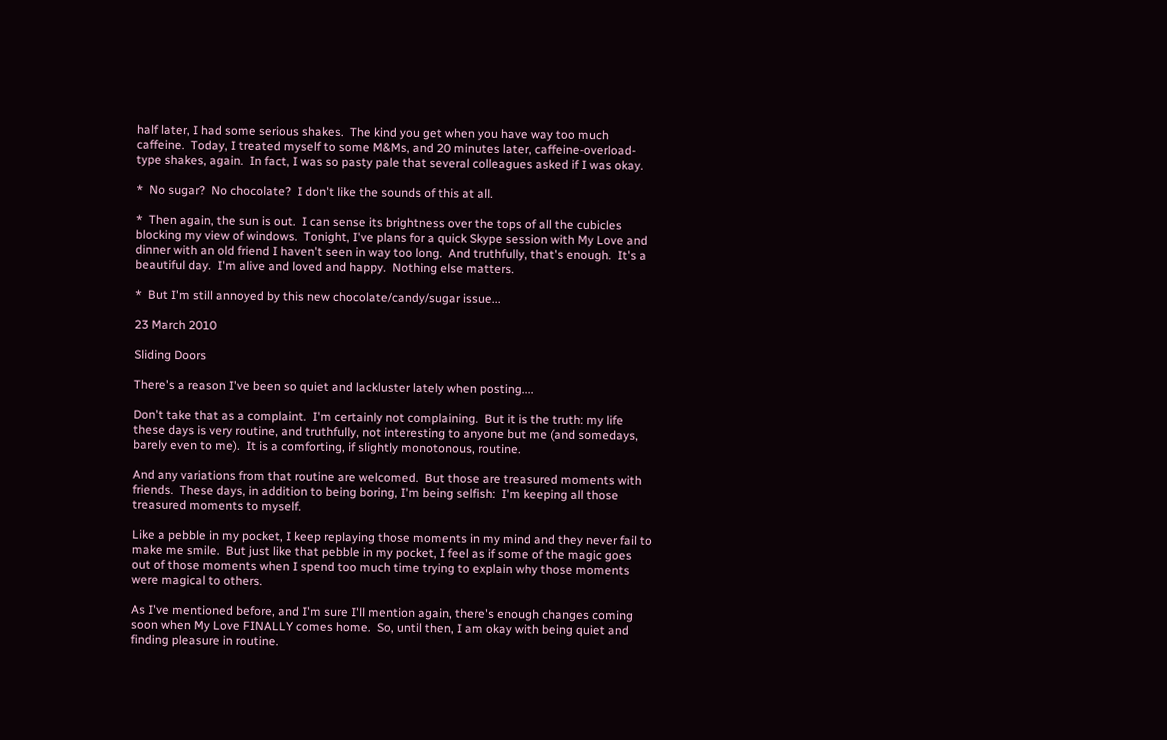half later, I had some serious shakes.  The kind you get when you have way too much caffeine.  Today, I treated myself to some M&Ms, and 20 minutes later, caffeine-overload-type shakes, again.  In fact, I was so pasty pale that several colleagues asked if I was okay.

*  No sugar?  No chocolate?  I don't like the sounds of this at all.

*  Then again, the sun is out.  I can sense its brightness over the tops of all the cubicles blocking my view of windows.  Tonight, I've plans for a quick Skype session with My Love and dinner with an old friend I haven't seen in way too long.  And truthfully, that's enough.  It's a beautiful day.  I'm alive and loved and happy.  Nothing else matters.

*  But I'm still annoyed by this new chocolate/candy/sugar issue...

23 March 2010

Sliding Doors

There's a reason I've been so quiet and lackluster lately when posting....

Don't take that as a complaint.  I'm certainly not complaining.  But it is the truth: my life these days is very routine, and truthfully, not interesting to anyone but me (and somedays, barely even to me).  It is a comforting, if slightly monotonous, routine.

And any variations from that routine are welcomed.  But those are treasured moments with friends.  These days, in addition to being boring, I'm being selfish:  I'm keeping all those treasured moments to myself.

Like a pebble in my pocket, I keep replaying those moments in my mind and they never fail to make me smile.  But just like that pebble in my pocket, I feel as if some of the magic goes out of those moments when I spend too much time trying to explain why those moments were magical to others.

As I've mentioned before, and I'm sure I'll mention again, there's enough changes coming soon when My Love FINALLY comes home.  So, until then, I am okay with being quiet and finding pleasure in routine.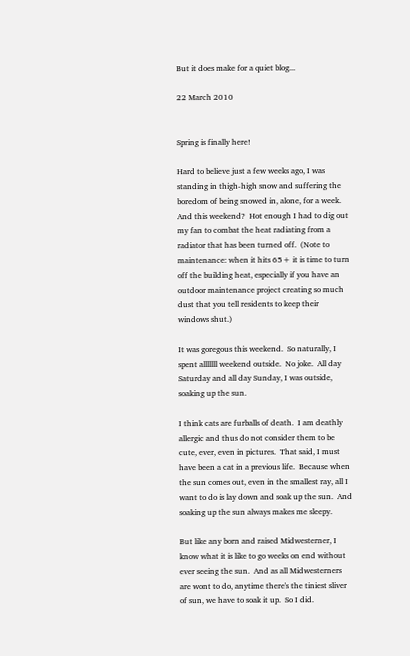But it does make for a quiet blog...

22 March 2010


Spring is finally here!

Hard to believe just a few weeks ago, I was standing in thigh-high snow and suffering the boredom of being snowed in, alone, for a week. And this weekend?  Hot enough I had to dig out my fan to combat the heat radiating from a radiator that has been turned off.  (Note to maintenance: when it hits 65+ it is time to turn off the building heat, especially if you have an outdoor maintenance project creating so much dust that you tell residents to keep their windows shut.)

It was goregous this weekend.  So naturally, I spent alllllll weekend outside.  No joke.  All day Saturday and all day Sunday, I was outside, soaking up the sun.

I think cats are furballs of death.  I am deathly allergic and thus do not consider them to be cute, ever, even in pictures.  That said, I must have been a cat in a previous life.  Because when the sun comes out, even in the smallest ray, all I want to do is lay down and soak up the sun.  And soaking up the sun always makes me sleepy.

But like any born and raised Midwesterner, I know what it is like to go weeks on end without ever seeing the sun.  And as all Midwesterners are wont to do, anytime there's the tiniest sliver of sun, we have to soak it up.  So I did.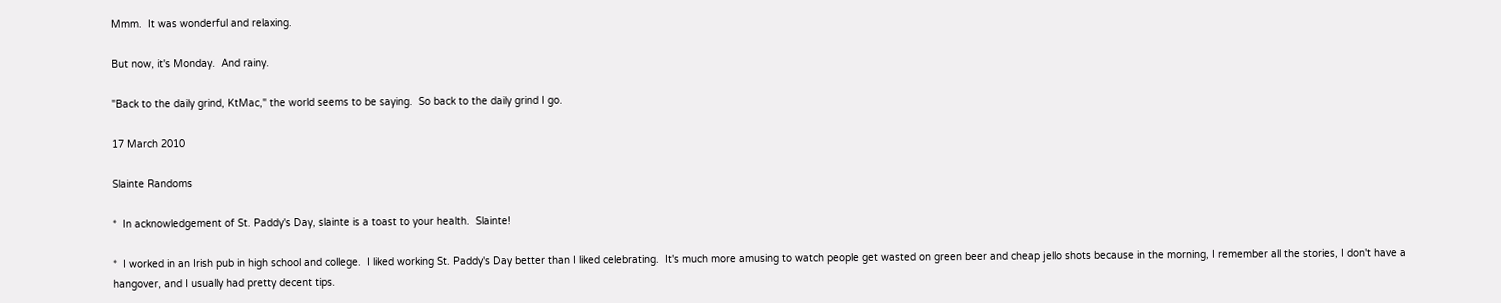Mmm.  It was wonderful and relaxing.

But now, it's Monday.  And rainy.

"Back to the daily grind, KtMac," the world seems to be saying.  So back to the daily grind I go.

17 March 2010

Slainte Randoms

*  In acknowledgement of St. Paddy's Day, slainte is a toast to your health.  Slainte!

*  I worked in an Irish pub in high school and college.  I liked working St. Paddy's Day better than I liked celebrating.  It's much more amusing to watch people get wasted on green beer and cheap jello shots because in the morning, I remember all the stories, I don't have a hangover, and I usually had pretty decent tips.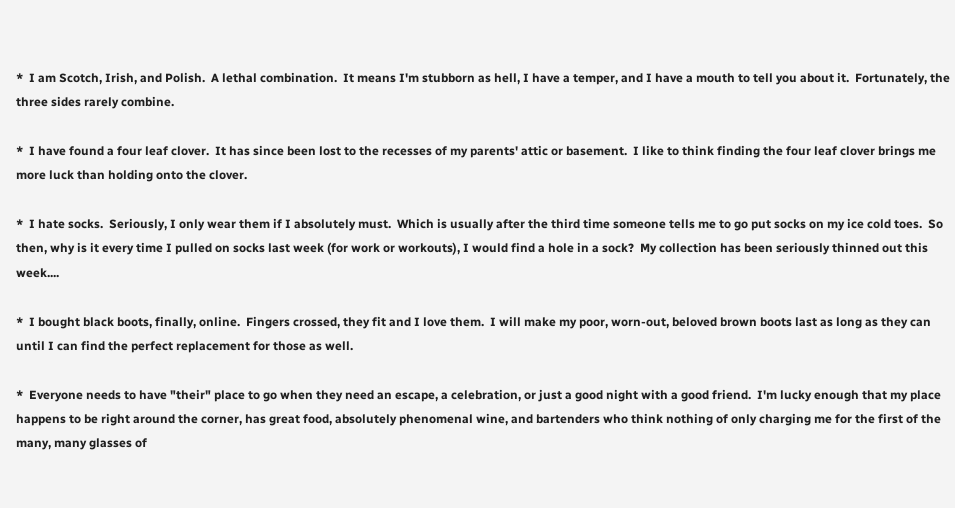*  I am Scotch, Irish, and Polish.  A lethal combination.  It means I'm stubborn as hell, I have a temper, and I have a mouth to tell you about it.  Fortunately, the three sides rarely combine.

*  I have found a four leaf clover.  It has since been lost to the recesses of my parents' attic or basement.  I like to think finding the four leaf clover brings me more luck than holding onto the clover.

*  I hate socks.  Seriously, I only wear them if I absolutely must.  Which is usually after the third time someone tells me to go put socks on my ice cold toes.  So then, why is it every time I pulled on socks last week (for work or workouts), I would find a hole in a sock?  My collection has been seriously thinned out this week....

*  I bought black boots, finally, online.  Fingers crossed, they fit and I love them.  I will make my poor, worn-out, beloved brown boots last as long as they can until I can find the perfect replacement for those as well.

*  Everyone needs to have "their" place to go when they need an escape, a celebration, or just a good night with a good friend.  I'm lucky enough that my place happens to be right around the corner, has great food, absolutely phenomenal wine, and bartenders who think nothing of only charging me for the first of the many, many glasses of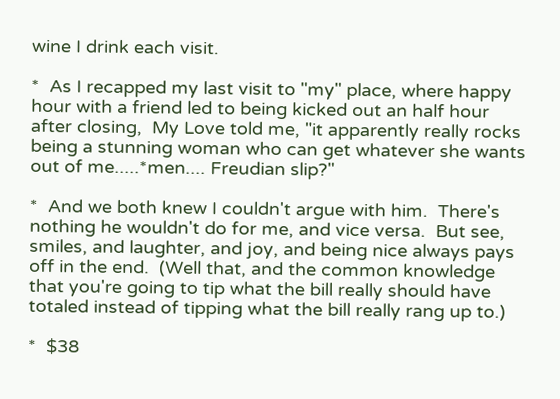wine I drink each visit.

*  As I recapped my last visit to "my" place, where happy hour with a friend led to being kicked out an half hour after closing,  My Love told me, "it apparently really rocks being a stunning woman who can get whatever she wants out of me.....*men.... Freudian slip?"

*  And we both knew I couldn't argue with him.  There's nothing he wouldn't do for me, and vice versa.  But see, smiles, and laughter, and joy, and being nice always pays off in the end.  (Well that, and the common knowledge that you're going to tip what the bill really should have totaled instead of tipping what the bill really rang up to.)

*  $38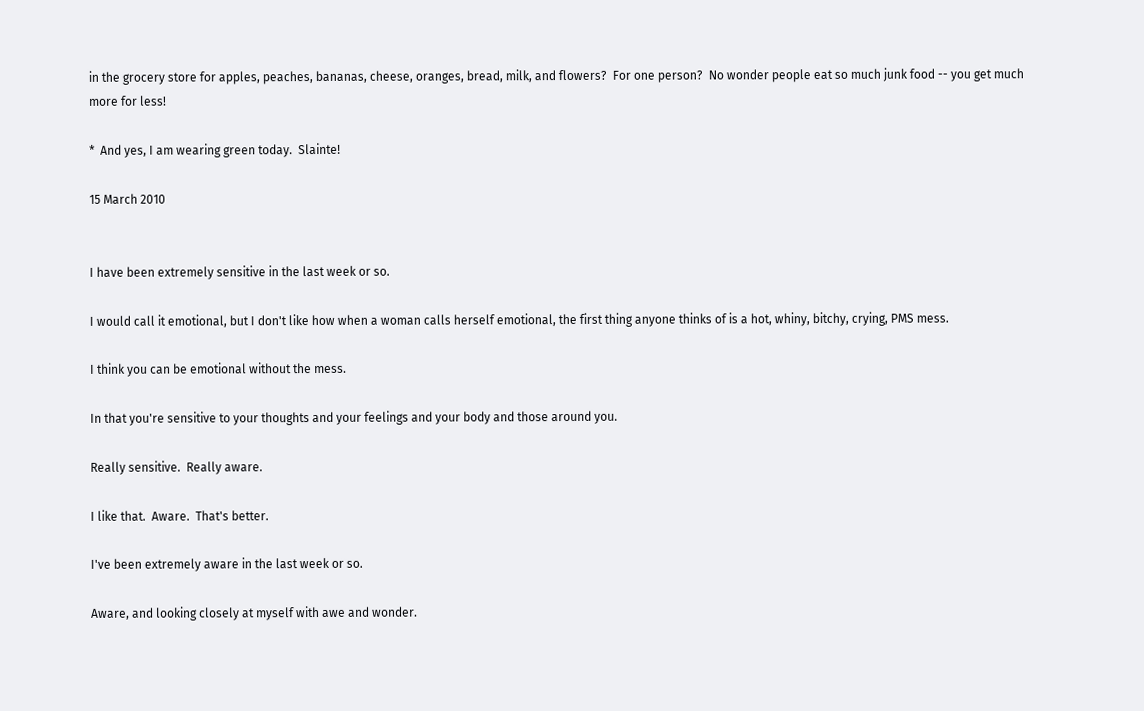in the grocery store for apples, peaches, bananas, cheese, oranges, bread, milk, and flowers?  For one person?  No wonder people eat so much junk food -- you get much more for less!

*  And yes, I am wearing green today.  Slainte!

15 March 2010


I have been extremely sensitive in the last week or so.

I would call it emotional, but I don't like how when a woman calls herself emotional, the first thing anyone thinks of is a hot, whiny, bitchy, crying, PMS mess.

I think you can be emotional without the mess.

In that you're sensitive to your thoughts and your feelings and your body and those around you.

Really sensitive.  Really aware.

I like that.  Aware.  That's better.

I've been extremely aware in the last week or so.

Aware, and looking closely at myself with awe and wonder.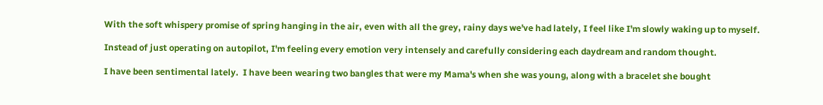With the soft whispery promise of spring hanging in the air, even with all the grey, rainy days we've had lately, I feel like I'm slowly waking up to myself.

Instead of just operating on autopilot, I'm feeling every emotion very intensely and carefully considering each daydream and random thought.

I have been sentimental lately.  I have been wearing two bangles that were my Mama's when she was young, along with a bracelet she bought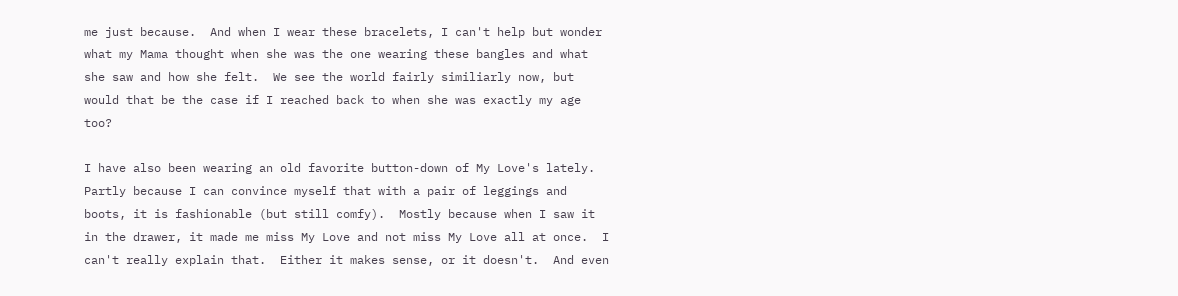me just because.  And when I wear these bracelets, I can't help but wonder what my Mama thought when she was the one wearing these bangles and what she saw and how she felt.  We see the world fairly similiarly now, but would that be the case if I reached back to when she was exactly my age too?

I have also been wearing an old favorite button-down of My Love's lately.  Partly because I can convince myself that with a pair of leggings and boots, it is fashionable (but still comfy).  Mostly because when I saw it in the drawer, it made me miss My Love and not miss My Love all at once.  I can't really explain that.  Either it makes sense, or it doesn't.  And even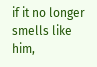if it no longer smells like him,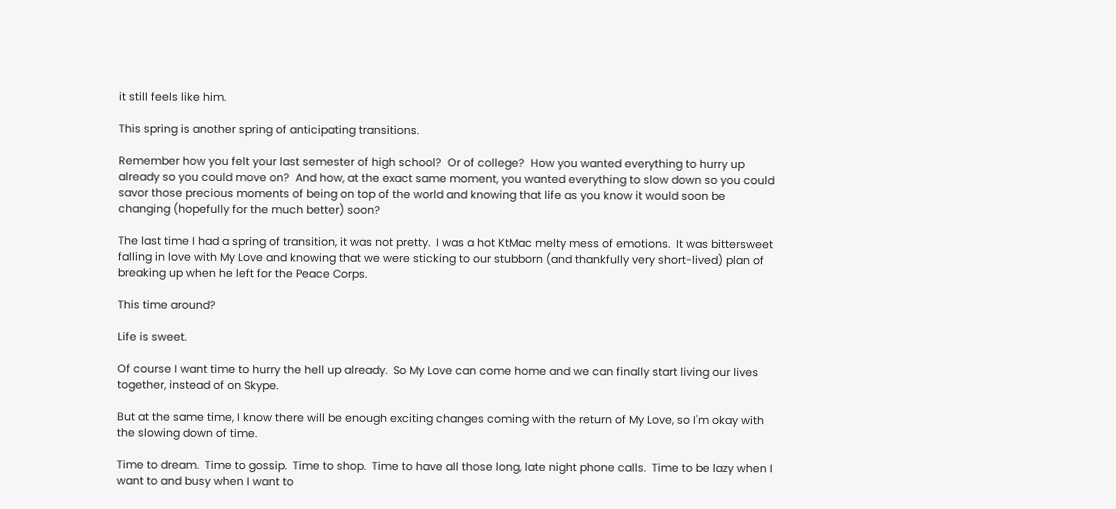it still feels like him.

This spring is another spring of anticipating transitions.

Remember how you felt your last semester of high school?  Or of college?  How you wanted everything to hurry up already so you could move on?  And how, at the exact same moment, you wanted everything to slow down so you could savor those precious moments of being on top of the world and knowing that life as you know it would soon be changing (hopefully for the much better) soon?

The last time I had a spring of transition, it was not pretty.  I was a hot KtMac melty mess of emotions.  It was bittersweet falling in love with My Love and knowing that we were sticking to our stubborn (and thankfully very short-lived) plan of breaking up when he left for the Peace Corps.

This time around?

Life is sweet.

Of course I want time to hurry the hell up already.  So My Love can come home and we can finally start living our lives together, instead of on Skype.

But at the same time, I know there will be enough exciting changes coming with the return of My Love, so I'm okay with the slowing down of time.

Time to dream.  Time to gossip.  Time to shop.  Time to have all those long, late night phone calls.  Time to be lazy when I want to and busy when I want to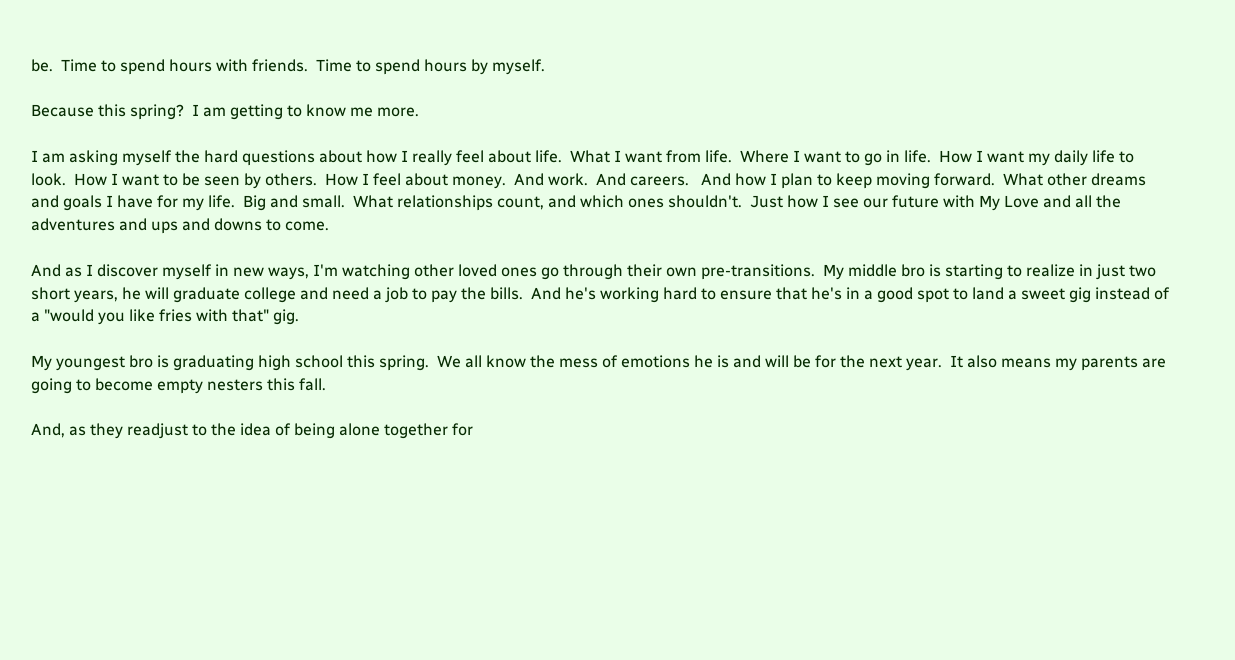be.  Time to spend hours with friends.  Time to spend hours by myself.

Because this spring?  I am getting to know me more.

I am asking myself the hard questions about how I really feel about life.  What I want from life.  Where I want to go in life.  How I want my daily life to look.  How I want to be seen by others.  How I feel about money.  And work.  And careers.   And how I plan to keep moving forward.  What other dreams and goals I have for my life.  Big and small.  What relationships count, and which ones shouldn't.  Just how I see our future with My Love and all the adventures and ups and downs to come.

And as I discover myself in new ways, I'm watching other loved ones go through their own pre-transitions.  My middle bro is starting to realize in just two short years, he will graduate college and need a job to pay the bills.  And he's working hard to ensure that he's in a good spot to land a sweet gig instead of a "would you like fries with that" gig.

My youngest bro is graduating high school this spring.  We all know the mess of emotions he is and will be for the next year.  It also means my parents are going to become empty nesters this fall.

And, as they readjust to the idea of being alone together for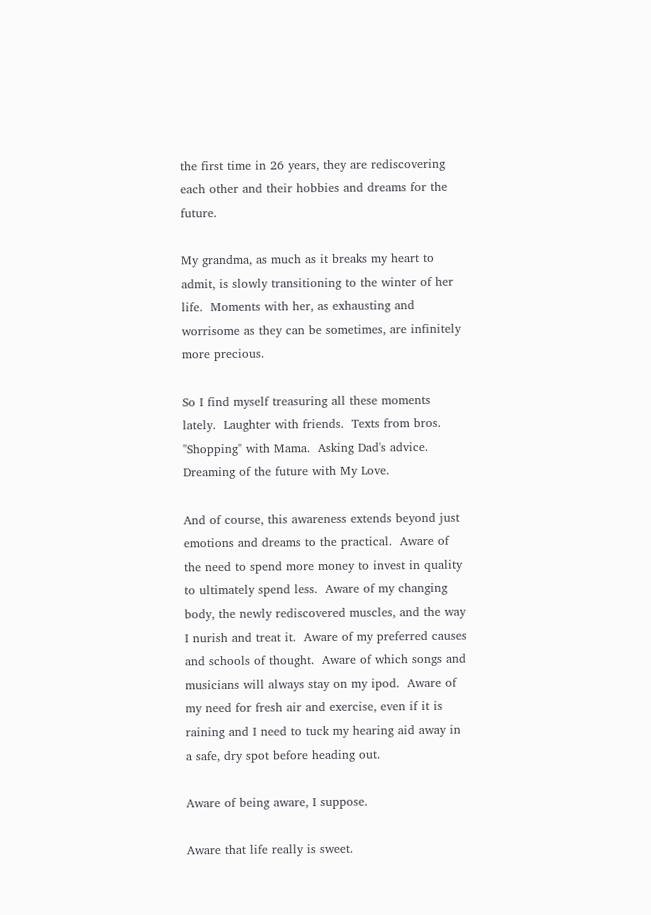the first time in 26 years, they are rediscovering each other and their hobbies and dreams for the future.

My grandma, as much as it breaks my heart to admit, is slowly transitioning to the winter of her life.  Moments with her, as exhausting and worrisome as they can be sometimes, are infinitely more precious.

So I find myself treasuring all these moments lately.  Laughter with friends.  Texts from bros.  "Shopping" with Mama.  Asking Dad's advice.  Dreaming of the future with My Love.

And of course, this awareness extends beyond just emotions and dreams to the practical.  Aware of the need to spend more money to invest in quality to ultimately spend less.  Aware of my changing body, the newly rediscovered muscles, and the way I nurish and treat it.  Aware of my preferred causes and schools of thought.  Aware of which songs and musicians will always stay on my ipod.  Aware of my need for fresh air and exercise, even if it is raining and I need to tuck my hearing aid away in a safe, dry spot before heading out.

Aware of being aware, I suppose.

Aware that life really is sweet.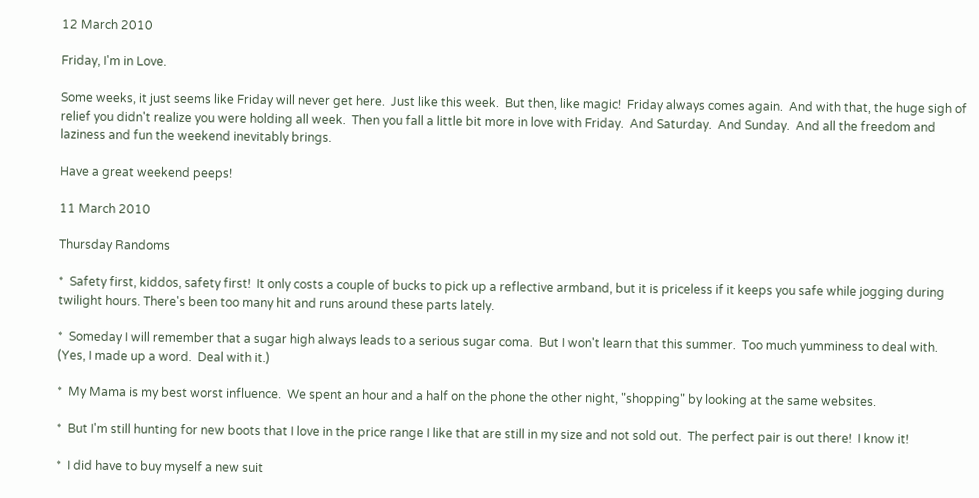12 March 2010

Friday, I'm in Love.

Some weeks, it just seems like Friday will never get here.  Just like this week.  But then, like magic!  Friday always comes again.  And with that, the huge sigh of relief you didn't realize you were holding all week.  Then you fall a little bit more in love with Friday.  And Saturday.  And Sunday.  And all the freedom and laziness and fun the weekend inevitably brings.

Have a great weekend peeps!

11 March 2010

Thursday Randoms

*  Safety first, kiddos, safety first!  It only costs a couple of bucks to pick up a reflective armband, but it is priceless if it keeps you safe while jogging during twilight hours. There's been too many hit and runs around these parts lately.

*  Someday I will remember that a sugar high always leads to a serious sugar coma.  But I won't learn that this summer.  Too much yumminess to deal with.  (Yes, I made up a word.  Deal with it.)

*  My Mama is my best worst influence.  We spent an hour and a half on the phone the other night, "shopping" by looking at the same websites.

*  But I'm still hunting for new boots that I love in the price range I like that are still in my size and not sold out.  The perfect pair is out there!  I know it!

*  I did have to buy myself a new suit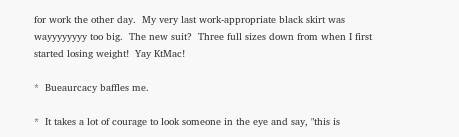for work the other day.  My very last work-appropriate black skirt was wayyyyyyyy too big.  The new suit?  Three full sizes down from when I first started losing weight!  Yay KtMac!

*  Bueaurcacy baffles me.

*  It takes a lot of courage to look someone in the eye and say, "this is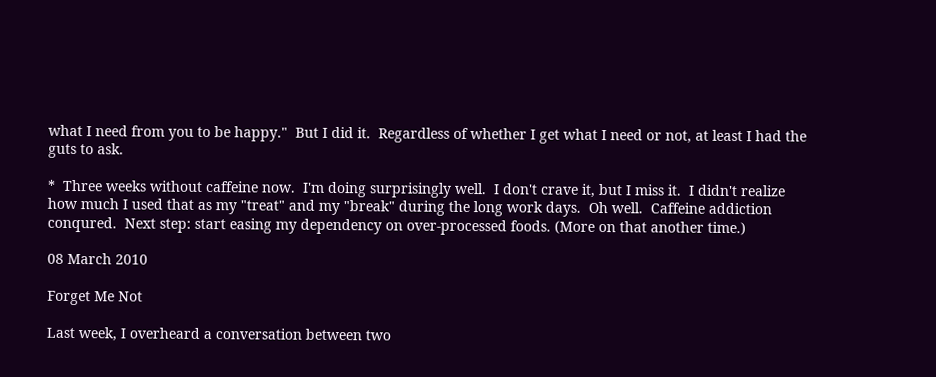what I need from you to be happy."  But I did it.  Regardless of whether I get what I need or not, at least I had the guts to ask.

*  Three weeks without caffeine now.  I'm doing surprisingly well.  I don't crave it, but I miss it.  I didn't realize how much I used that as my "treat" and my "break" during the long work days.  Oh well.  Caffeine addiction conqured.  Next step: start easing my dependency on over-processed foods. (More on that another time.)

08 March 2010

Forget Me Not

Last week, I overheard a conversation between two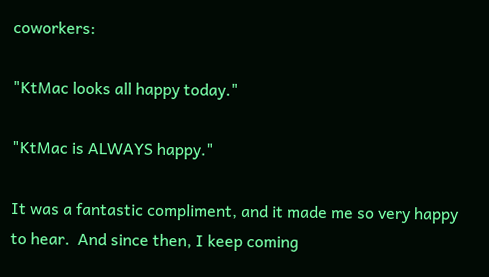coworkers:

"KtMac looks all happy today."

"KtMac is ALWAYS happy."

It was a fantastic compliment, and it made me so very happy to hear.  And since then, I keep coming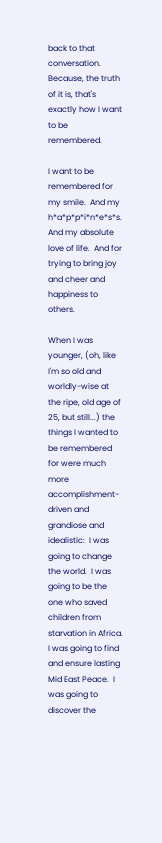back to that conversation.  Because, the truth of it is, that's exactly how I want to be remembered.

I want to be remembered for my smile.  And my h*a*p*p*i*n*e*s*s.  And my absolute love of life.  And for trying to bring joy and cheer and happiness to others.

When I was younger, (oh, like I'm so old and worldly-wise at the ripe, old age of 25, but still...) the things I wanted to be remembered for were much more accomplishment-driven and grandiose and idealistic:  I was going to change the world.  I was going to be the one who saved children from starvation in Africa.  I was going to find and ensure lasting Mid East Peace.  I was going to discover the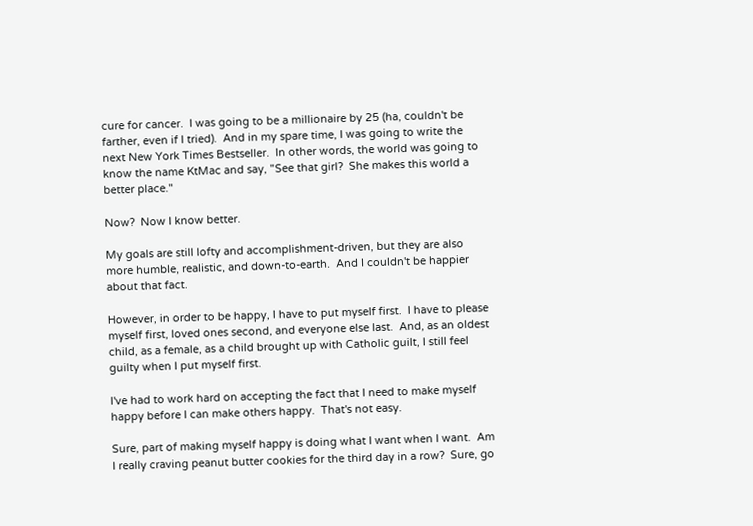cure for cancer.  I was going to be a millionaire by 25 (ha, couldn't be farther, even if I tried).  And in my spare time, I was going to write the next New York Times Bestseller.  In other words, the world was going to know the name KtMac and say, "See that girl?  She makes this world a better place."

Now?  Now I know better.

My goals are still lofty and accomplishment-driven, but they are also more humble, realistic, and down-to-earth.  And I couldn't be happier about that fact.

However, in order to be happy, I have to put myself first.  I have to please myself first, loved ones second, and everyone else last.  And, as an oldest child, as a female, as a child brought up with Catholic guilt, I still feel guilty when I put myself first.

I've had to work hard on accepting the fact that I need to make myself happy before I can make others happy.  That's not easy.

Sure, part of making myself happy is doing what I want when I want.  Am I really craving peanut butter cookies for the third day in a row?  Sure, go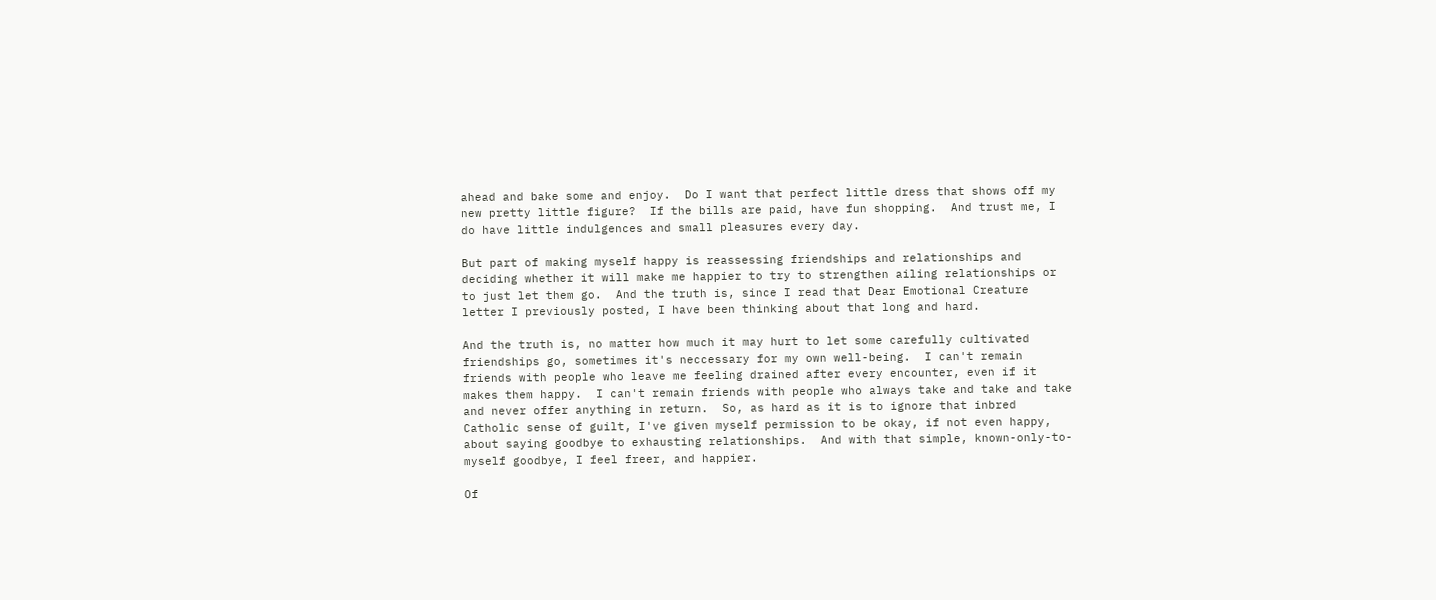ahead and bake some and enjoy.  Do I want that perfect little dress that shows off my new pretty little figure?  If the bills are paid, have fun shopping.  And trust me, I do have little indulgences and small pleasures every day.

But part of making myself happy is reassessing friendships and relationships and deciding whether it will make me happier to try to strengthen ailing relationships or to just let them go.  And the truth is, since I read that Dear Emotional Creature letter I previously posted, I have been thinking about that long and hard.

And the truth is, no matter how much it may hurt to let some carefully cultivated friendships go, sometimes it's neccessary for my own well-being.  I can't remain friends with people who leave me feeling drained after every encounter, even if it makes them happy.  I can't remain friends with people who always take and take and take and never offer anything in return.  So, as hard as it is to ignore that inbred Catholic sense of guilt, I've given myself permission to be okay, if not even happy, about saying goodbye to exhausting relationships.  And with that simple, known-only-to-myself goodbye, I feel freer, and happier.

Of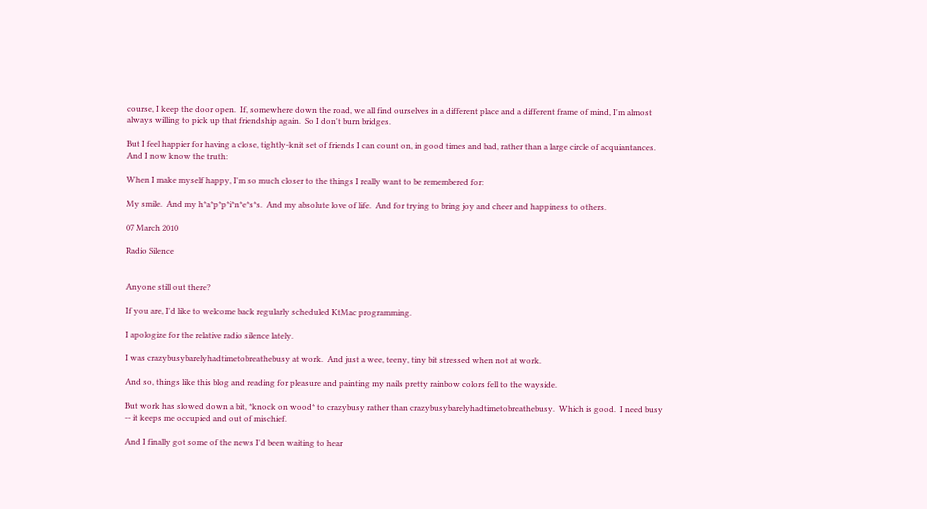course, I keep the door open.  If, somewhere down the road, we all find ourselves in a different place and a different frame of mind, I'm almost always willing to pick up that friendship again.  So I don't burn bridges.

But I feel happier for having a close, tightly-knit set of friends I can count on, in good times and bad, rather than a large circle of acquiantances.  And I now know the truth:

When I make myself happy, I'm so much closer to the things I really want to be remembered for:

My smile.  And my h*a*p*p*i*n*e*s*s.  And my absolute love of life.  And for trying to bring joy and cheer and happiness to others.

07 March 2010

Radio Silence


Anyone still out there?

If you are, I'd like to welcome back regularly scheduled KtMac programming.

I apologize for the relative radio silence lately.

I was crazybusybarelyhadtimetobreathebusy at work.  And just a wee, teeny, tiny bit stressed when not at work.

And so, things like this blog and reading for pleasure and painting my nails pretty rainbow colors fell to the wayside.

But work has slowed down a bit, *knock on wood* to crazybusy rather than crazybusybarelyhadtimetobreathebusy.  Which is good.  I need busy -- it keeps me occupied and out of mischief.

And I finally got some of the news I'd been waiting to hear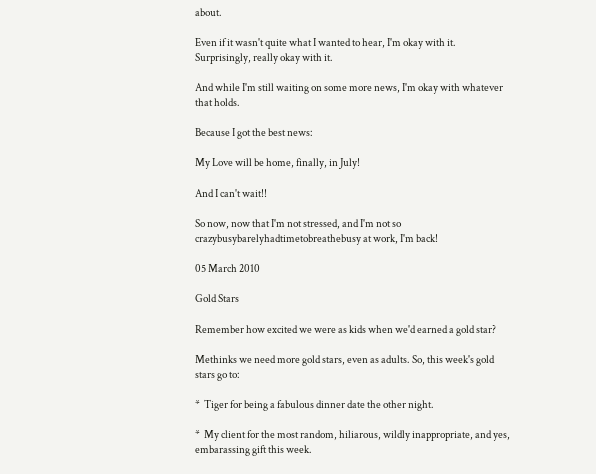about.

Even if it wasn't quite what I wanted to hear, I'm okay with it.  Surprisingly, really okay with it.

And while I'm still waiting on some more news, I'm okay with whatever that holds.

Because I got the best news:

My Love will be home, finally, in July!

And I can't wait!!

So now, now that I'm not stressed, and I'm not so crazybusybarelyhadtimetobreathebusy at work, I'm back!

05 March 2010

Gold Stars

Remember how excited we were as kids when we'd earned a gold star?

Methinks we need more gold stars, even as adults. So, this week's gold stars go to:

*  Tiger for being a fabulous dinner date the other night.

*  My client for the most random, hiliarous, wildly inappropriate, and yes, embarassing gift this week.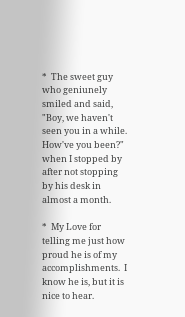*  The sweet guy who geniunely smiled and said, "Boy, we haven't seen you in a while.  How've you been?" when I stopped by after not stopping by his desk in almost a month.

*  My Love for telling me just how proud he is of my accomplishments.  I know he is, but it is nice to hear.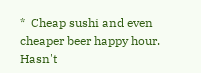*  Cheap sushi and even cheaper beer happy hour.  Hasn't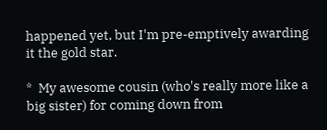happened yet, but I'm pre-emptively awarding it the gold star.

*  My awesome cousin (who's really more like a big sister) for coming down from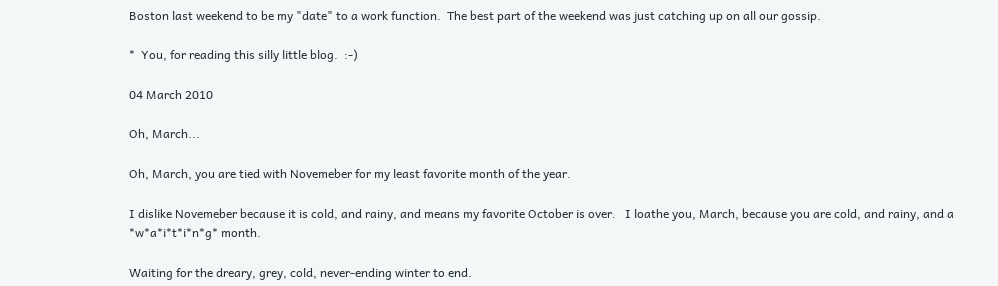Boston last weekend to be my "date" to a work function.  The best part of the weekend was just catching up on all our gossip.

*  You, for reading this silly little blog.  :-)

04 March 2010

Oh, March...

Oh, March, you are tied with Novemeber for my least favorite month of the year.

I dislike Novemeber because it is cold, and rainy, and means my favorite October is over.   I loathe you, March, because you are cold, and rainy, and a *w*a*i*t*i*n*g* month.

Waiting for the dreary, grey, cold, never-ending winter to end.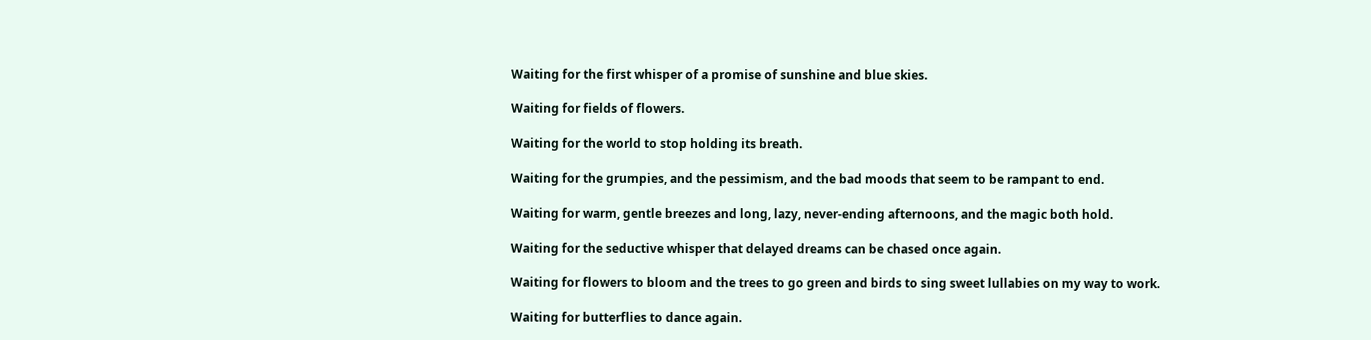Waiting for the first whisper of a promise of sunshine and blue skies.

Waiting for fields of flowers.

Waiting for the world to stop holding its breath.

Waiting for the grumpies, and the pessimism, and the bad moods that seem to be rampant to end.

Waiting for warm, gentle breezes and long, lazy, never-ending afternoons, and the magic both hold.

Waiting for the seductive whisper that delayed dreams can be chased once again.

Waiting for flowers to bloom and the trees to go green and birds to sing sweet lullabies on my way to work.

Waiting for butterflies to dance again.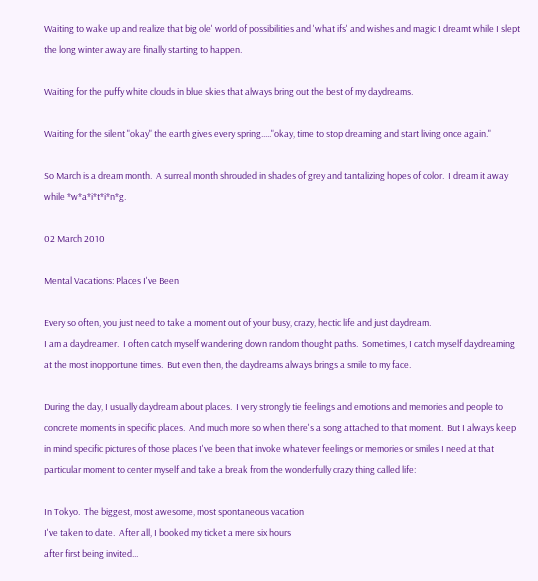Waiting to wake up and realize that big ole' world of possibilities and 'what ifs' and wishes and magic I dreamt while I slept the long winter away are finally starting to happen.

Waiting for the puffy white clouds in blue skies that always bring out the best of my daydreams.

Waiting for the silent "okay" the earth gives every spring....."okay, time to stop dreaming and start living once again."

So March is a dream month.  A surreal month shrouded in shades of grey and tantalizing hopes of color.  I dream it away while *w*a*i*t*i*n*g.

02 March 2010

Mental Vacations: Places I've Been

Every so often, you just need to take a moment out of your busy, crazy, hectic life and just daydream.
I am a daydreamer.  I often catch myself wandering down random thought paths.  Sometimes, I catch myself daydreaming at the most inopportune times.  But even then, the daydreams always brings a smile to my face.

During the day, I usually daydream about places.  I very strongly tie feelings and emotions and memories and people to concrete moments in specific places.  And much more so when there's a song attached to that moment.  But I always keep in mind specific pictures of those places I've been that invoke whatever feelings or memories or smiles I need at that particular moment to center myself and take a break from the wonderfully crazy thing called life:

In Tokyo.  The biggest, most awesome, most spontaneous vacation
I've taken to date.  After all, I booked my ticket a mere six hours
after first being invited...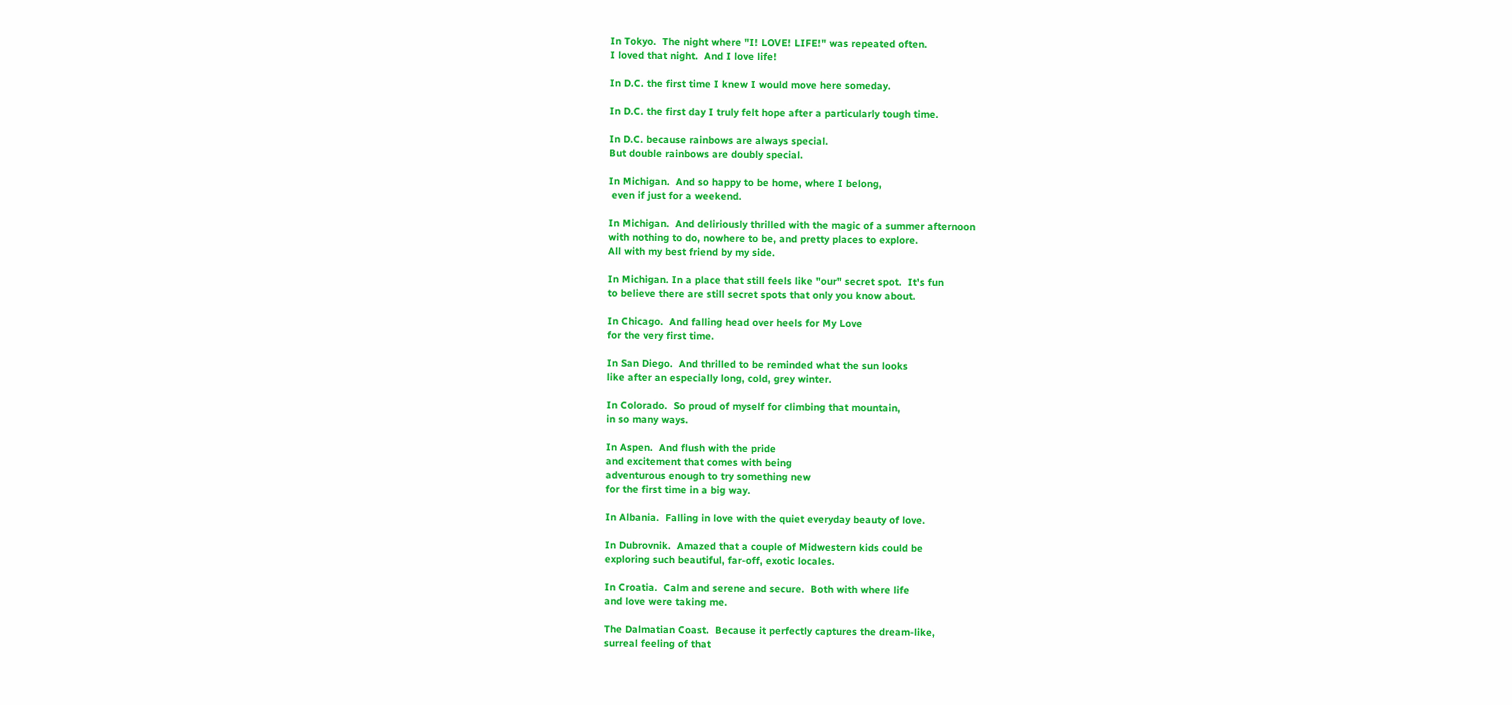In Tokyo.  The night where "I! LOVE! LIFE!" was repeated often.
I loved that night.  And I love life!

In D.C. the first time I knew I would move here someday.

In D.C. the first day I truly felt hope after a particularly tough time.

In D.C. because rainbows are always special.
But double rainbows are doubly special.

In Michigan.  And so happy to be home, where I belong,
 even if just for a weekend.

In Michigan.  And deliriously thrilled with the magic of a summer afternoon
with nothing to do, nowhere to be, and pretty places to explore.
All with my best friend by my side.

In Michigan. In a place that still feels like "our" secret spot.  It's fun
to believe there are still secret spots that only you know about.

In Chicago.  And falling head over heels for My Love
for the very first time.

In San Diego.  And thrilled to be reminded what the sun looks
like after an especially long, cold, grey winter.

In Colorado.  So proud of myself for climbing that mountain,
in so many ways.

In Aspen.  And flush with the pride
and excitement that comes with being
adventurous enough to try something new
for the first time in a big way.

In Albania.  Falling in love with the quiet everyday beauty of love.

In Dubrovnik.  Amazed that a couple of Midwestern kids could be
exploring such beautiful, far-off, exotic locales.

In Croatia.  Calm and serene and secure.  Both with where life
and love were taking me.

The Dalmatian Coast.  Because it perfectly captures the dream-like,
surreal feeling of that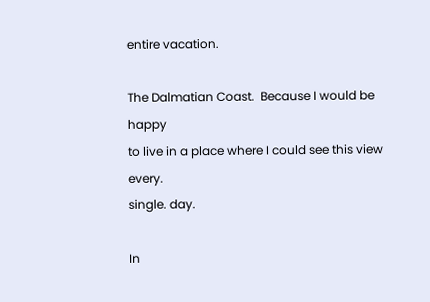entire vacation.

The Dalmatian Coast.  Because I would be happy
to live in a place where I could see this view every.
single. day.

In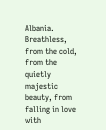Albania.  Breathless, from the cold, from the quietly majestic
beauty, from falling in love with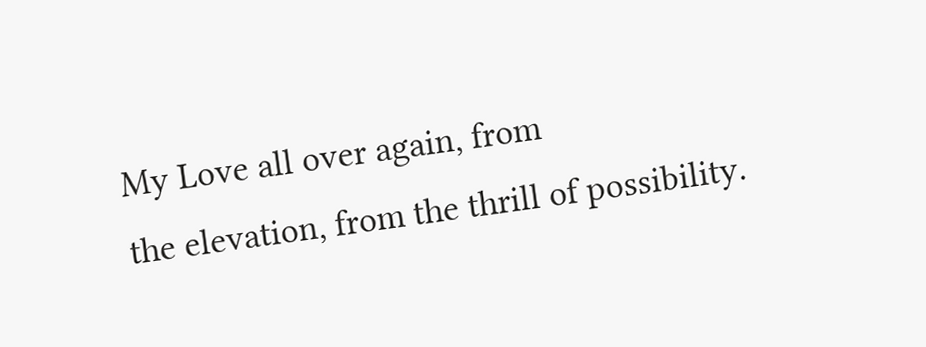My Love all over again, from
the elevation, from the thrill of possibility.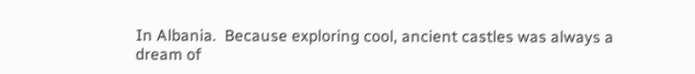In Albania.  Because exploring cool, ancient castles was always a
dream of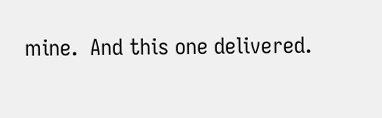mine.  And this one delivered.